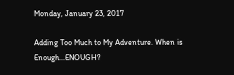Monday, January 23, 2017

Adding Too Much to My Adventure. When is Enough...ENOUGH?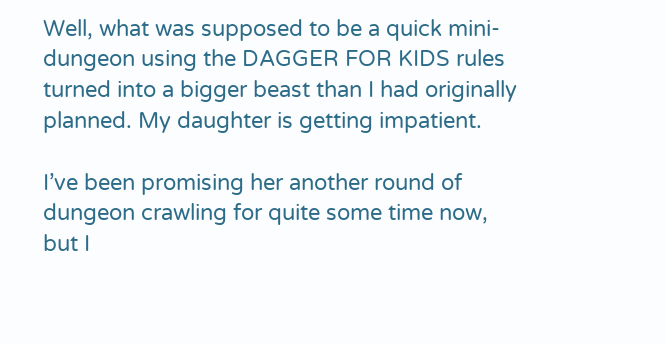Well, what was supposed to be a quick mini-dungeon using the DAGGER FOR KIDS rules turned into a bigger beast than I had originally planned. My daughter is getting impatient.

I’ve been promising her another round of dungeon crawling for quite some time now, but I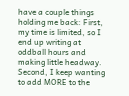have a couple things holding me back: First, my time is limited, so I end up writing at oddball hours and making little headway. Second, I keep wanting to add MORE to the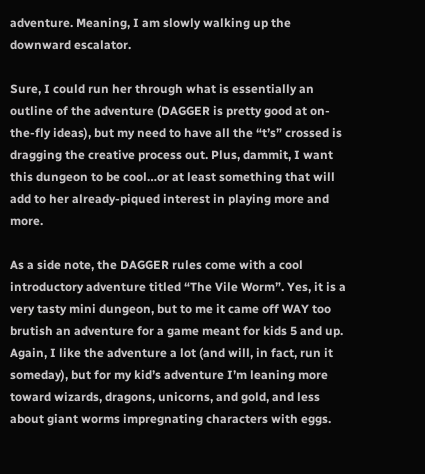adventure. Meaning, I am slowly walking up the downward escalator.

Sure, I could run her through what is essentially an outline of the adventure (DAGGER is pretty good at on-the-fly ideas), but my need to have all the “t’s” crossed is dragging the creative process out. Plus, dammit, I want this dungeon to be cool…or at least something that will add to her already-piqued interest in playing more and more.

As a side note, the DAGGER rules come with a cool introductory adventure titled “The Vile Worm”. Yes, it is a very tasty mini dungeon, but to me it came off WAY too brutish an adventure for a game meant for kids 5 and up. Again, I like the adventure a lot (and will, in fact, run it someday), but for my kid’s adventure I’m leaning more toward wizards, dragons, unicorns, and gold, and less about giant worms impregnating characters with eggs.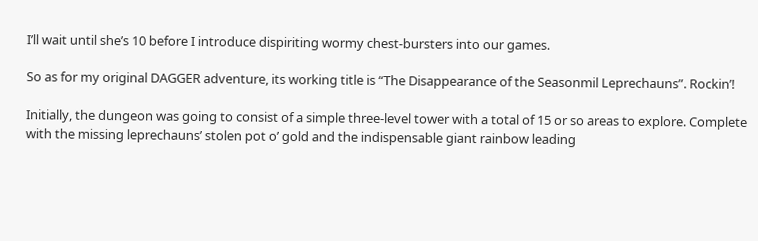I’ll wait until she’s 10 before I introduce dispiriting wormy chest-bursters into our games.

So as for my original DAGGER adventure, its working title is “The Disappearance of the Seasonmil Leprechauns”. Rockin’!

Initially, the dungeon was going to consist of a simple three-level tower with a total of 15 or so areas to explore. Complete with the missing leprechauns’ stolen pot o’ gold and the indispensable giant rainbow leading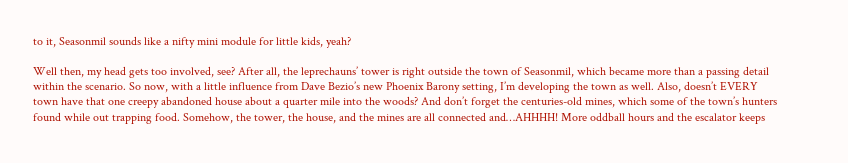to it, Seasonmil sounds like a nifty mini module for little kids, yeah?

Well then, my head gets too involved, see? After all, the leprechauns’ tower is right outside the town of Seasonmil, which became more than a passing detail within the scenario. So now, with a little influence from Dave Bezio’s new Phoenix Barony setting, I’m developing the town as well. Also, doesn’t EVERY town have that one creepy abandoned house about a quarter mile into the woods? And don’t forget the centuries-old mines, which some of the town’s hunters found while out trapping food. Somehow, the tower, the house, and the mines are all connected and…AHHHH! More oddball hours and the escalator keeps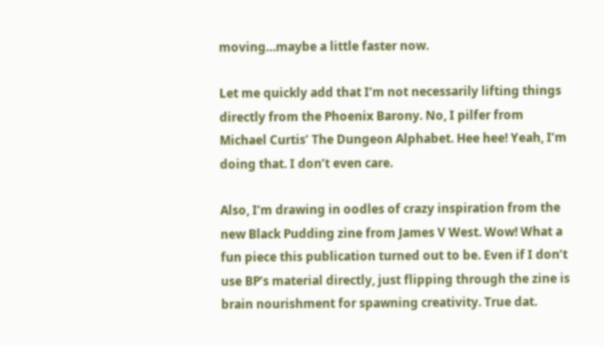moving…maybe a little faster now.

Let me quickly add that I’m not necessarily lifting things directly from the Phoenix Barony. No, I pilfer from Michael Curtis’ The Dungeon Alphabet. Hee hee! Yeah, I’m doing that. I don’t even care.

Also, I’m drawing in oodles of crazy inspiration from the new Black Pudding zine from James V West. Wow! What a fun piece this publication turned out to be. Even if I don’t use BP’s material directly, just flipping through the zine is brain nourishment for spawning creativity. True dat.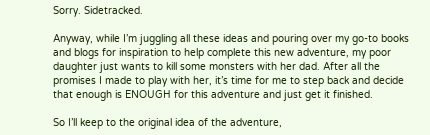Sorry. Sidetracked.

Anyway, while I’m juggling all these ideas and pouring over my go-to books and blogs for inspiration to help complete this new adventure, my poor daughter just wants to kill some monsters with her dad. After all the promises I made to play with her, it’s time for me to step back and decide that enough is ENOUGH for this adventure and just get it finished.

So I’ll keep to the original idea of the adventure,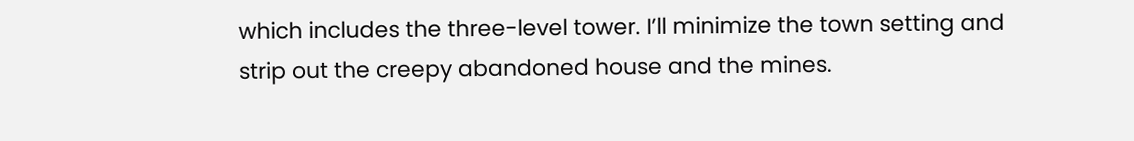which includes the three-level tower. I’ll minimize the town setting and strip out the creepy abandoned house and the mines.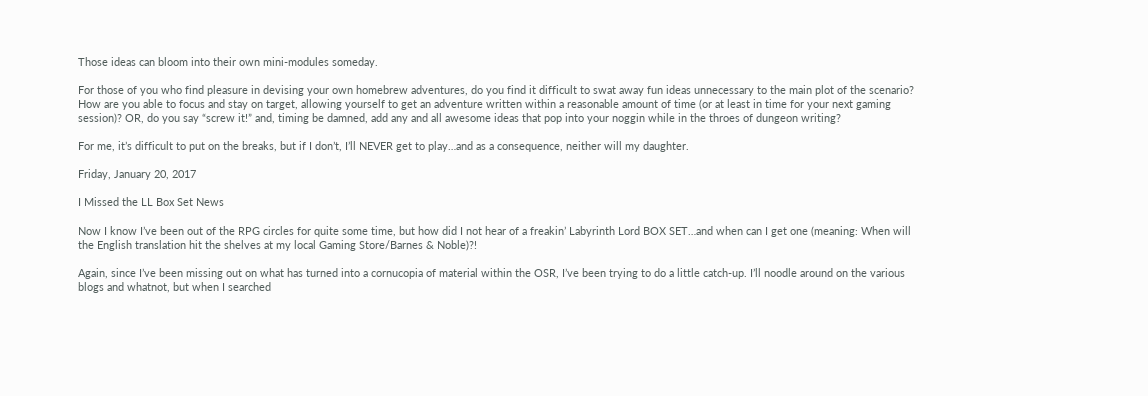Those ideas can bloom into their own mini-modules someday.

For those of you who find pleasure in devising your own homebrew adventures, do you find it difficult to swat away fun ideas unnecessary to the main plot of the scenario? How are you able to focus and stay on target, allowing yourself to get an adventure written within a reasonable amount of time (or at least in time for your next gaming session)? OR, do you say “screw it!” and, timing be damned, add any and all awesome ideas that pop into your noggin while in the throes of dungeon writing?

For me, it’s difficult to put on the breaks, but if I don’t, I’ll NEVER get to play…and as a consequence, neither will my daughter.

Friday, January 20, 2017

I Missed the LL Box Set News

Now I know I’ve been out of the RPG circles for quite some time, but how did I not hear of a freakin’ Labyrinth Lord BOX SET…and when can I get one (meaning: When will the English translation hit the shelves at my local Gaming Store/Barnes & Noble)?!

Again, since I’ve been missing out on what has turned into a cornucopia of material within the OSR, I’ve been trying to do a little catch-up. I’ll noodle around on the various blogs and whatnot, but when I searched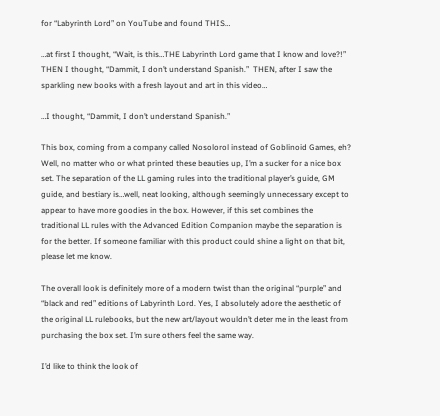for “Labyrinth Lord” on YouTube and found THIS…

…at first I thought, “Wait, is this…THE Labyrinth Lord game that I know and love?!”  THEN I thought, “Dammit, I don’t understand Spanish.”  THEN, after I saw the sparkling new books with a fresh layout and art in this video…

…I thought, “Dammit, I don’t understand Spanish.”

This box, coming from a company called Nosolorol instead of Goblinoid Games, eh? Well, no matter who or what printed these beauties up, I’m a sucker for a nice box set. The separation of the LL gaming rules into the traditional player’s guide, GM guide, and bestiary is…well, neat looking, although seemingly unnecessary except to appear to have more goodies in the box. However, if this set combines the traditional LL rules with the Advanced Edition Companion maybe the separation is for the better. If someone familiar with this product could shine a light on that bit, please let me know.

The overall look is definitely more of a modern twist than the original “purple” and “black and red” editions of Labyrinth Lord. Yes, I absolutely adore the aesthetic of the original LL rulebooks, but the new art/layout wouldn’t deter me in the least from purchasing the box set. I’m sure others feel the same way.

I’d like to think the look of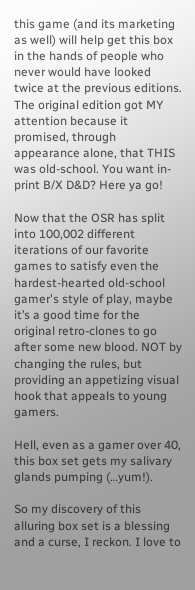this game (and its marketing as well) will help get this box in the hands of people who never would have looked twice at the previous editions. The original edition got MY attention because it promised, through appearance alone, that THIS was old-school. You want in-print B/X D&D? Here ya go!

Now that the OSR has split into 100,002 different iterations of our favorite games to satisfy even the hardest-hearted old-school gamer's style of play, maybe it’s a good time for the original retro-clones to go after some new blood. NOT by changing the rules, but providing an appetizing visual hook that appeals to young gamers.

Hell, even as a gamer over 40, this box set gets my salivary glands pumping (…yum!).

So my discovery of this alluring box set is a blessing and a curse, I reckon. I love to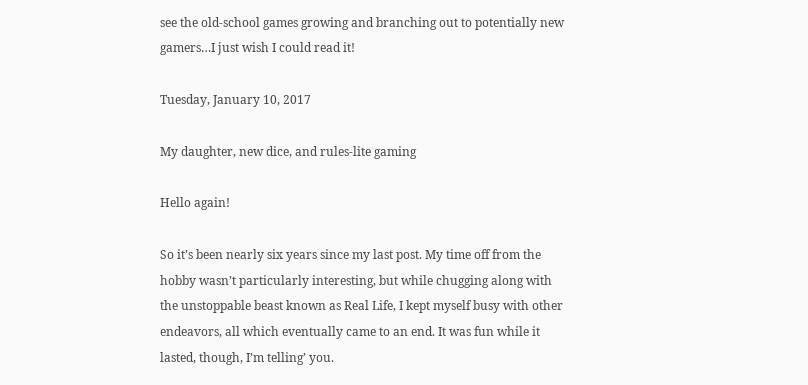see the old-school games growing and branching out to potentially new gamers…I just wish I could read it!

Tuesday, January 10, 2017

My daughter, new dice, and rules-lite gaming

Hello again!

So it’s been nearly six years since my last post. My time off from the hobby wasn’t particularly interesting, but while chugging along with the unstoppable beast known as Real Life, I kept myself busy with other endeavors, all which eventually came to an end. It was fun while it lasted, though, I’m telling’ you.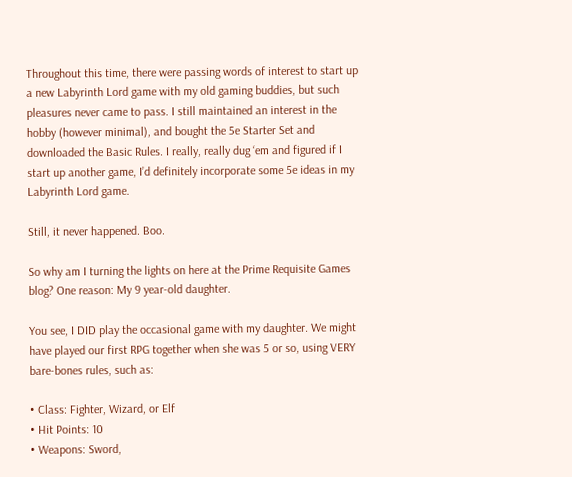Throughout this time, there were passing words of interest to start up a new Labyrinth Lord game with my old gaming buddies, but such pleasures never came to pass. I still maintained an interest in the hobby (however minimal), and bought the 5e Starter Set and downloaded the Basic Rules. I really, really dug ‘em and figured if I start up another game, I’d definitely incorporate some 5e ideas in my Labyrinth Lord game.

Still, it never happened. Boo.

So why am I turning the lights on here at the Prime Requisite Games blog? One reason: My 9 year-old daughter.

You see, I DID play the occasional game with my daughter. We might have played our first RPG together when she was 5 or so, using VERY bare-bones rules, such as:

• Class: Fighter, Wizard, or Elf
• Hit Points: 10
• Weapons: Sword,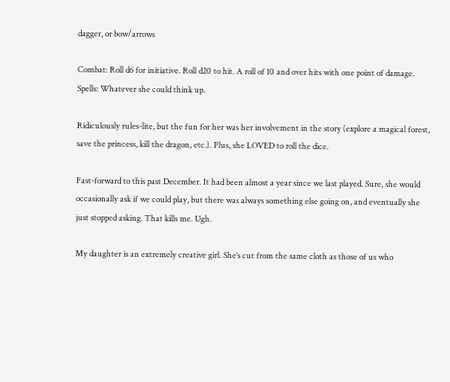dagger, or bow/arrows

Combat: Roll d6 for initiative. Roll d20 to hit. A roll of 10 and over hits with one point of damage.
Spells: Whatever she could think up.

Ridiculously rules-lite, but the fun for her was her involvement in the story (explore a magical forest, save the princess, kill the dragon, etc.). Plus, she LOVED to roll the dice.

Fast-forward to this past December. It had been almost a year since we last played. Sure, she would occasionally ask if we could play, but there was always something else going on, and eventually she just stopped asking. That kills me. Ugh.

My daughter is an extremely creative girl. She’s cut from the same cloth as those of us who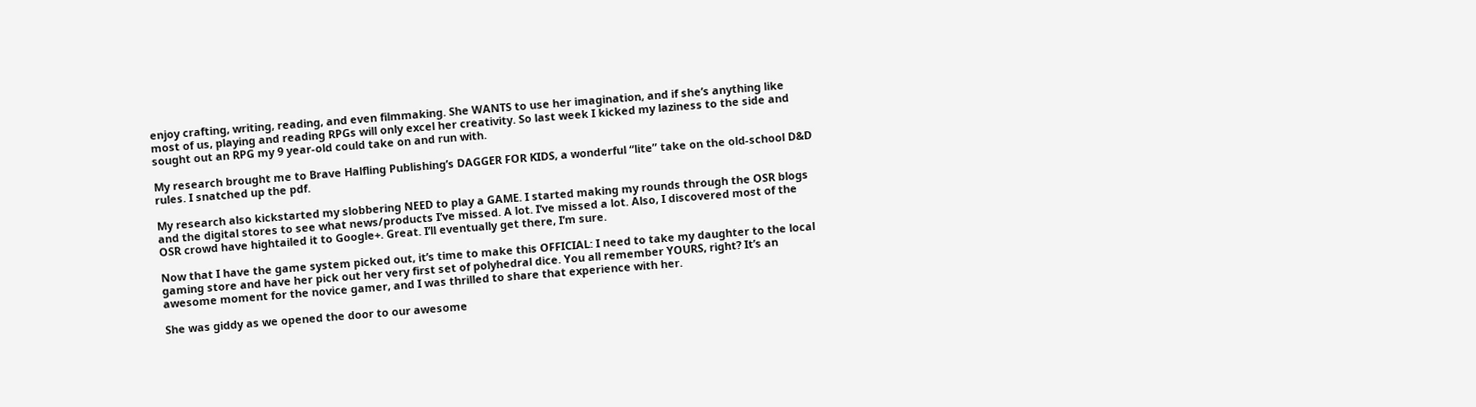enjoy crafting, writing, reading, and even filmmaking. She WANTS to use her imagination, and if she’s anything like most of us, playing and reading RPGs will only excel her creativity. So last week I kicked my laziness to the side and sought out an RPG my 9 year-old could take on and run with.

My research brought me to Brave Halfling Publishing’s DAGGER FOR KIDS, a wonderful “lite” take on the old-school D&D rules. I snatched up the pdf.

My research also kickstarted my slobbering NEED to play a GAME. I started making my rounds through the OSR blogs and the digital stores to see what news/products I’ve missed. A lot. I’ve missed a lot. Also, I discovered most of the OSR crowd have hightailed it to Google+. Great. I’ll eventually get there, I’m sure.

Now that I have the game system picked out, it’s time to make this OFFICIAL: I need to take my daughter to the local gaming store and have her pick out her very first set of polyhedral dice. You all remember YOURS, right? It’s an awesome moment for the novice gamer, and I was thrilled to share that experience with her.

She was giddy as we opened the door to our awesome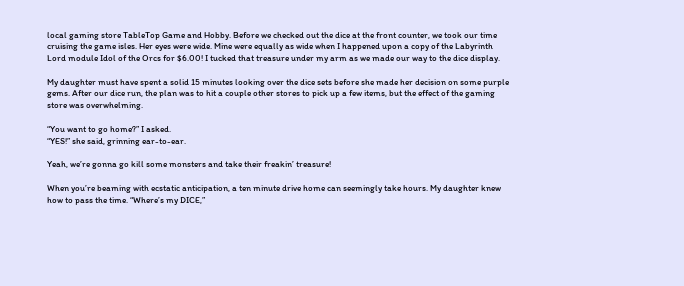local gaming store TableTop Game and Hobby. Before we checked out the dice at the front counter, we took our time cruising the game isles. Her eyes were wide. Mine were equally as wide when I happened upon a copy of the Labyrinth Lord module Idol of the Orcs for $6.00! I tucked that treasure under my arm as we made our way to the dice display.

My daughter must have spent a solid 15 minutes looking over the dice sets before she made her decision on some purple gems. After our dice run, the plan was to hit a couple other stores to pick up a few items, but the effect of the gaming store was overwhelming.

“You want to go home?” I asked.
“YES!” she said, grinning ear-to-ear.

Yeah, we’re gonna go kill some monsters and take their freakin’ treasure!

When you’re beaming with ecstatic anticipation, a ten minute drive home can seemingly take hours. My daughter knew how to pass the time. “Where’s my DICE,”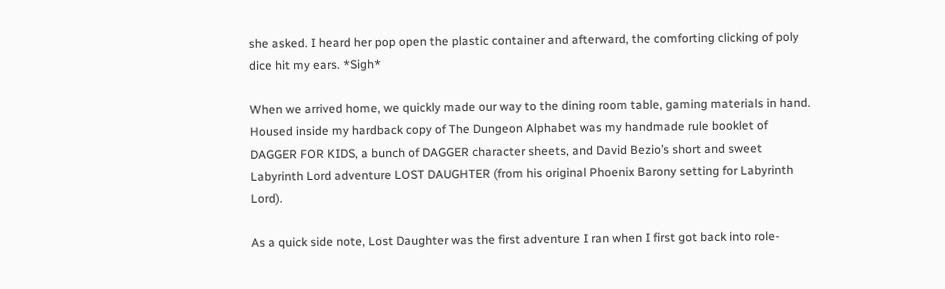she asked. I heard her pop open the plastic container and afterward, the comforting clicking of poly dice hit my ears. *Sigh*

When we arrived home, we quickly made our way to the dining room table, gaming materials in hand. Housed inside my hardback copy of The Dungeon Alphabet was my handmade rule booklet of DAGGER FOR KIDS, a bunch of DAGGER character sheets, and David Bezio’s short and sweet Labyrinth Lord adventure LOST DAUGHTER (from his original Phoenix Barony setting for Labyrinth Lord).

As a quick side note, Lost Daughter was the first adventure I ran when I first got back into role-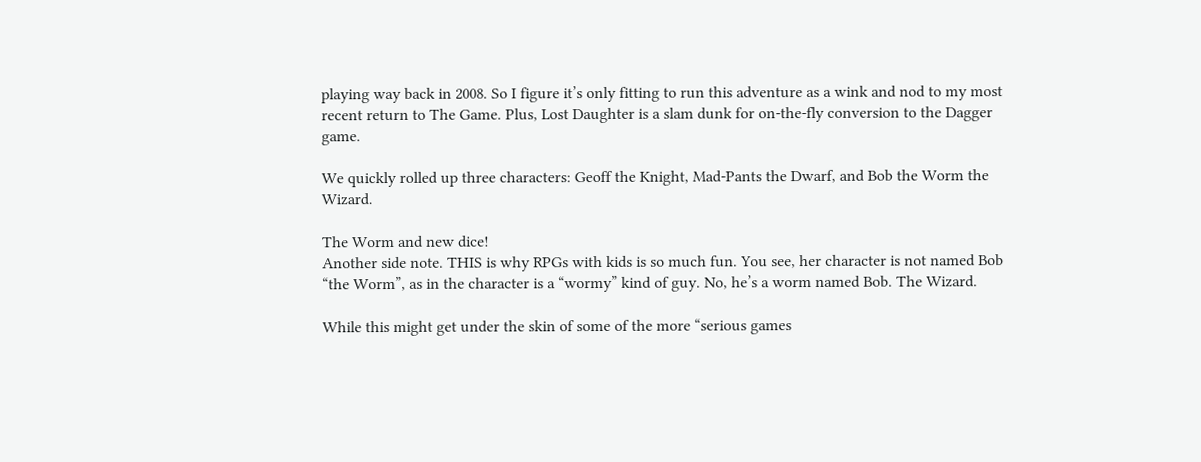playing way back in 2008. So I figure it’s only fitting to run this adventure as a wink and nod to my most recent return to The Game. Plus, Lost Daughter is a slam dunk for on-the-fly conversion to the Dagger game.

We quickly rolled up three characters: Geoff the Knight, Mad-Pants the Dwarf, and Bob the Worm the Wizard.

The Worm and new dice!
Another side note. THIS is why RPGs with kids is so much fun. You see, her character is not named Bob “the Worm”, as in the character is a “wormy” kind of guy. No, he’s a worm named Bob. The Wizard.

While this might get under the skin of some of the more “serious games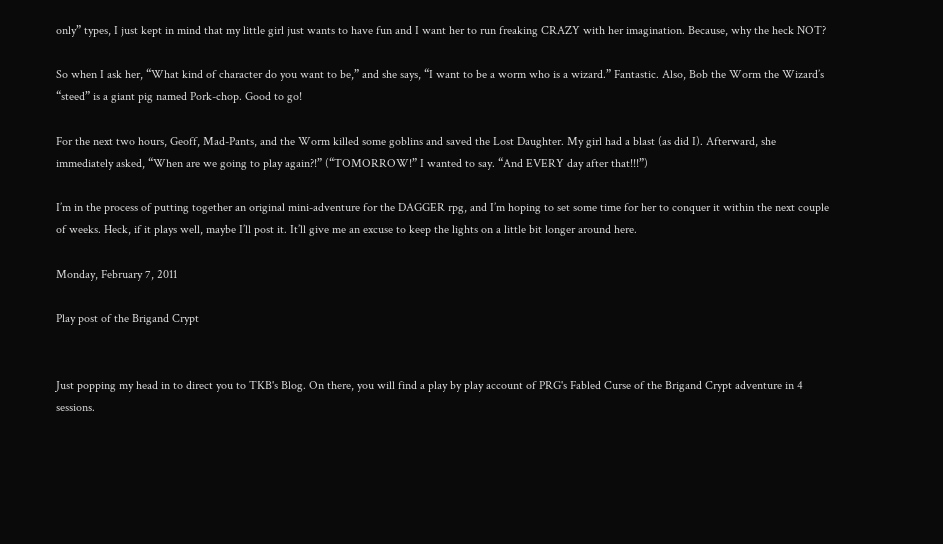only” types, I just kept in mind that my little girl just wants to have fun and I want her to run freaking CRAZY with her imagination. Because, why the heck NOT?

So when I ask her, “What kind of character do you want to be,” and she says, “I want to be a worm who is a wizard.” Fantastic. Also, Bob the Worm the Wizard’s “steed” is a giant pig named Pork-chop. Good to go!

For the next two hours, Geoff, Mad-Pants, and the Worm killed some goblins and saved the Lost Daughter. My girl had a blast (as did I). Afterward, she immediately asked, “When are we going to play again?!” (“TOMORROW!” I wanted to say. “And EVERY day after that!!!”)

I’m in the process of putting together an original mini-adventure for the DAGGER rpg, and I’m hoping to set some time for her to conquer it within the next couple of weeks. Heck, if it plays well, maybe I’ll post it. It’ll give me an excuse to keep the lights on a little bit longer around here.

Monday, February 7, 2011

Play post of the Brigand Crypt


Just popping my head in to direct you to TKB's Blog. On there, you will find a play by play account of PRG's Fabled Curse of the Brigand Crypt adventure in 4 sessions.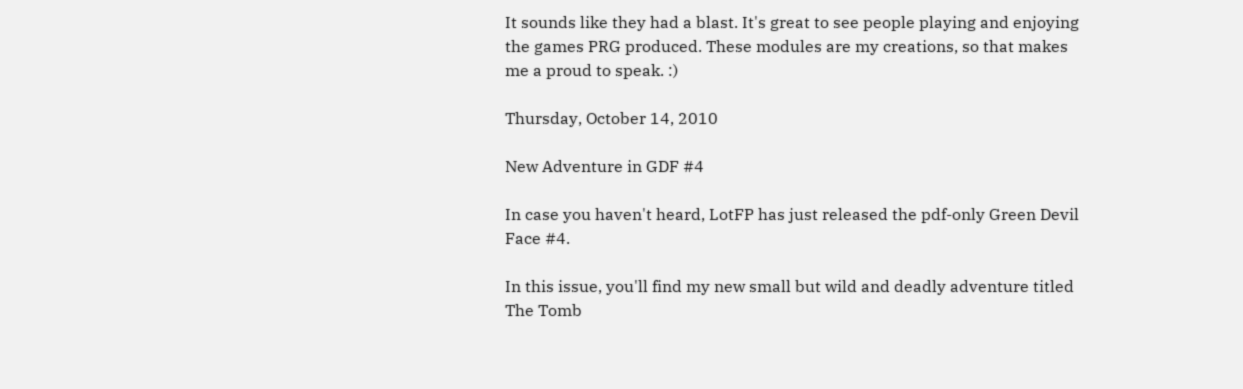It sounds like they had a blast. It's great to see people playing and enjoying the games PRG produced. These modules are my creations, so that makes me a proud to speak. :)

Thursday, October 14, 2010

New Adventure in GDF #4

In case you haven't heard, LotFP has just released the pdf-only Green Devil Face #4.

In this issue, you'll find my new small but wild and deadly adventure titled The Tomb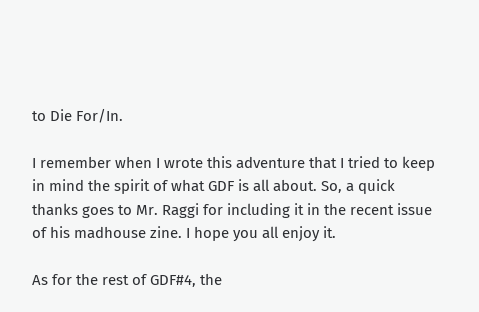to Die For/In.

I remember when I wrote this adventure that I tried to keep in mind the spirit of what GDF is all about. So, a quick thanks goes to Mr. Raggi for including it in the recent issue of his madhouse zine. I hope you all enjoy it.

As for the rest of GDF#4, the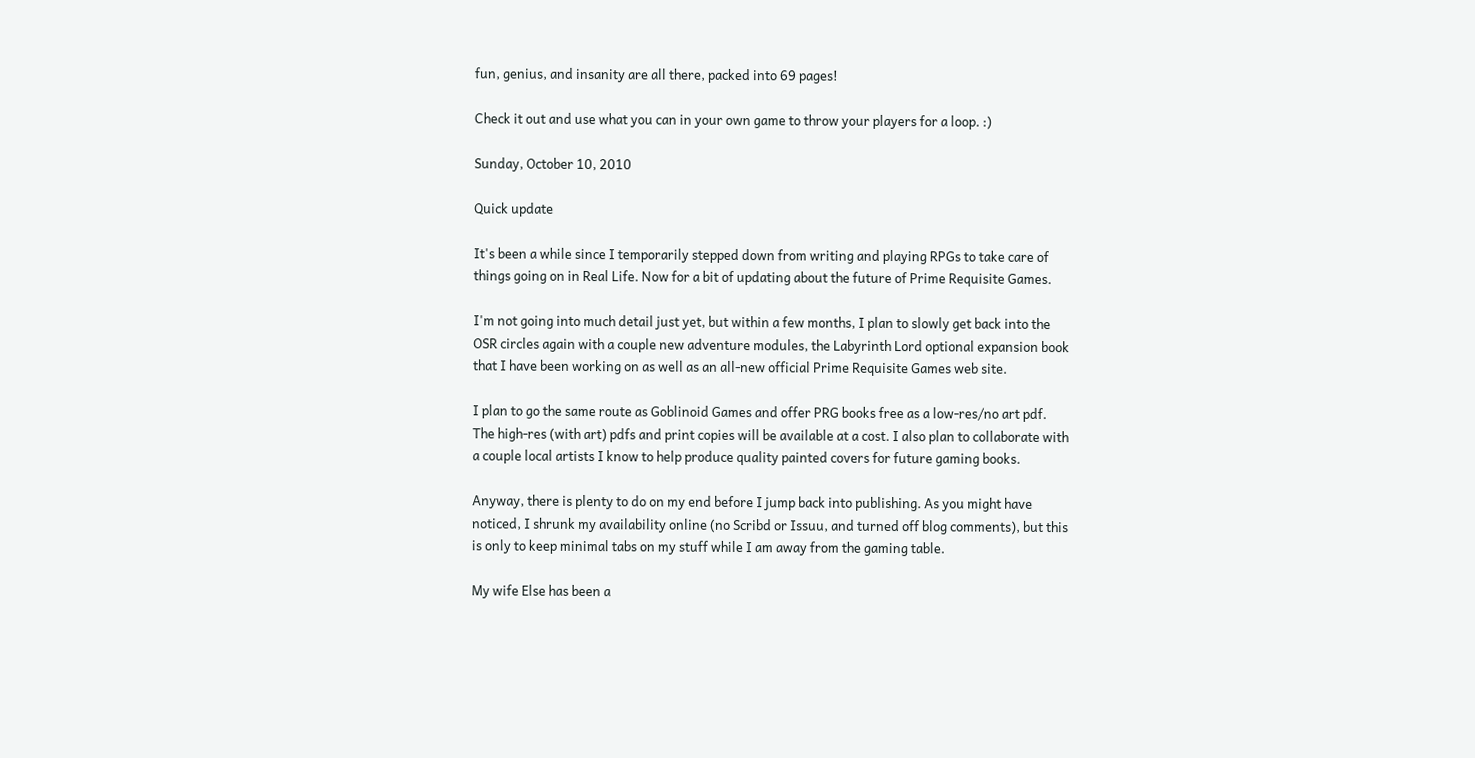fun, genius, and insanity are all there, packed into 69 pages!

Check it out and use what you can in your own game to throw your players for a loop. :)

Sunday, October 10, 2010

Quick update

It's been a while since I temporarily stepped down from writing and playing RPGs to take care of things going on in Real Life. Now for a bit of updating about the future of Prime Requisite Games.

I'm not going into much detail just yet, but within a few months, I plan to slowly get back into the OSR circles again with a couple new adventure modules, the Labyrinth Lord optional expansion book that I have been working on as well as an all-new official Prime Requisite Games web site.

I plan to go the same route as Goblinoid Games and offer PRG books free as a low-res/no art pdf. The high-res (with art) pdfs and print copies will be available at a cost. I also plan to collaborate with a couple local artists I know to help produce quality painted covers for future gaming books.

Anyway, there is plenty to do on my end before I jump back into publishing. As you might have noticed, I shrunk my availability online (no Scribd or Issuu, and turned off blog comments), but this is only to keep minimal tabs on my stuff while I am away from the gaming table.

My wife Else has been a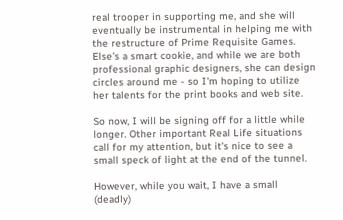real trooper in supporting me, and she will eventually be instrumental in helping me with the restructure of Prime Requisite Games. Else's a smart cookie, and while we are both professional graphic designers, she can design circles around me - so I'm hoping to utilize her talents for the print books and web site.

So now, I will be signing off for a little while longer. Other important Real Life situations call for my attention, but it's nice to see a small speck of light at the end of the tunnel.

However, while you wait, I have a small (deadly)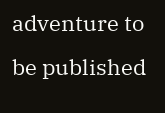adventure to be published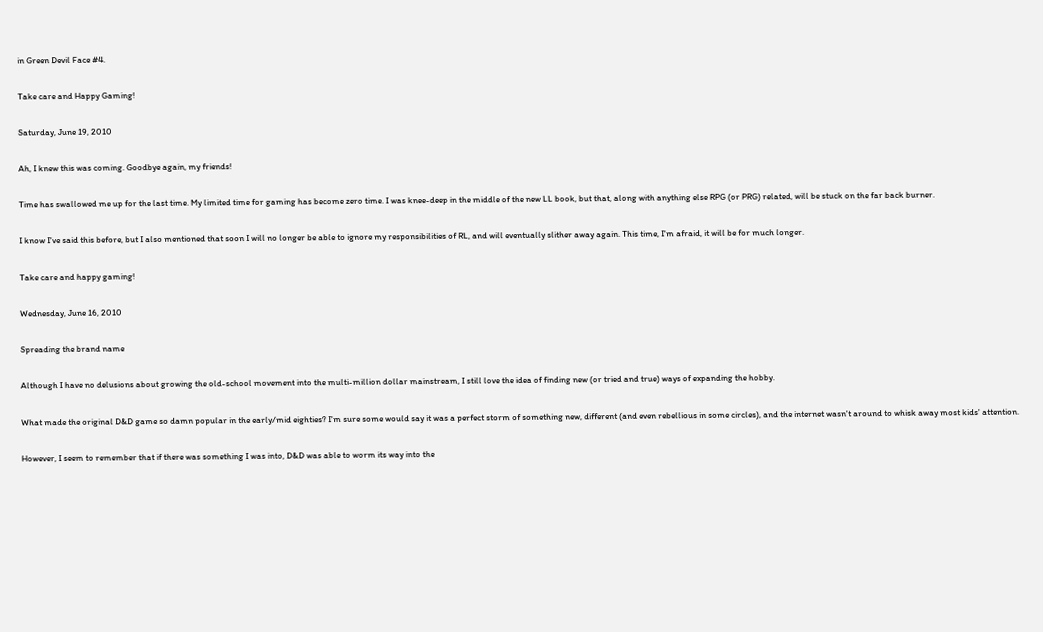in Green Devil Face #4.

Take care and Happy Gaming!

Saturday, June 19, 2010

Ah, I knew this was coming. Goodbye again, my friends!

Time has swallowed me up for the last time. My limited time for gaming has become zero time. I was knee-deep in the middle of the new LL book, but that, along with anything else RPG (or PRG) related, will be stuck on the far back burner.

I know I've said this before, but I also mentioned that soon I will no longer be able to ignore my responsibilities of RL, and will eventually slither away again. This time, I'm afraid, it will be for much longer.

Take care and happy gaming!

Wednesday, June 16, 2010

Spreading the brand name

Although I have no delusions about growing the old-school movement into the multi-million dollar mainstream, I still love the idea of finding new (or tried and true) ways of expanding the hobby.

What made the original D&D game so damn popular in the early/mid eighties? I'm sure some would say it was a perfect storm of something new, different (and even rebellious in some circles), and the internet wasn't around to whisk away most kids' attention.

However, I seem to remember that if there was something I was into, D&D was able to worm its way into the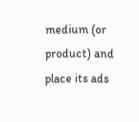medium (or product) and place its ads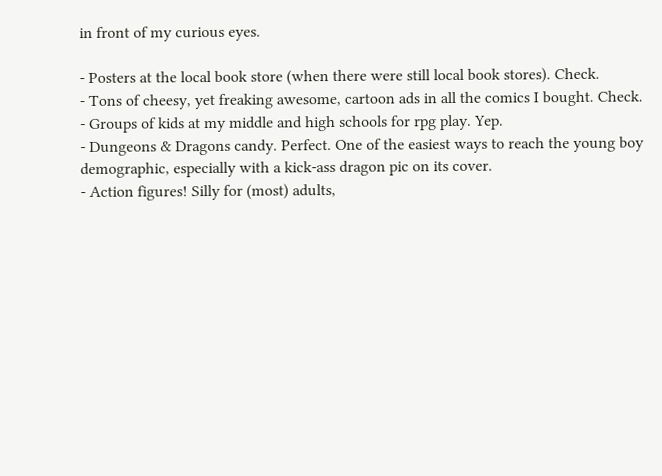in front of my curious eyes.

- Posters at the local book store (when there were still local book stores). Check.
- Tons of cheesy, yet freaking awesome, cartoon ads in all the comics I bought. Check.
- Groups of kids at my middle and high schools for rpg play. Yep.
- Dungeons & Dragons candy. Perfect. One of the easiest ways to reach the young boy demographic, especially with a kick-ass dragon pic on its cover.
- Action figures! Silly for (most) adults,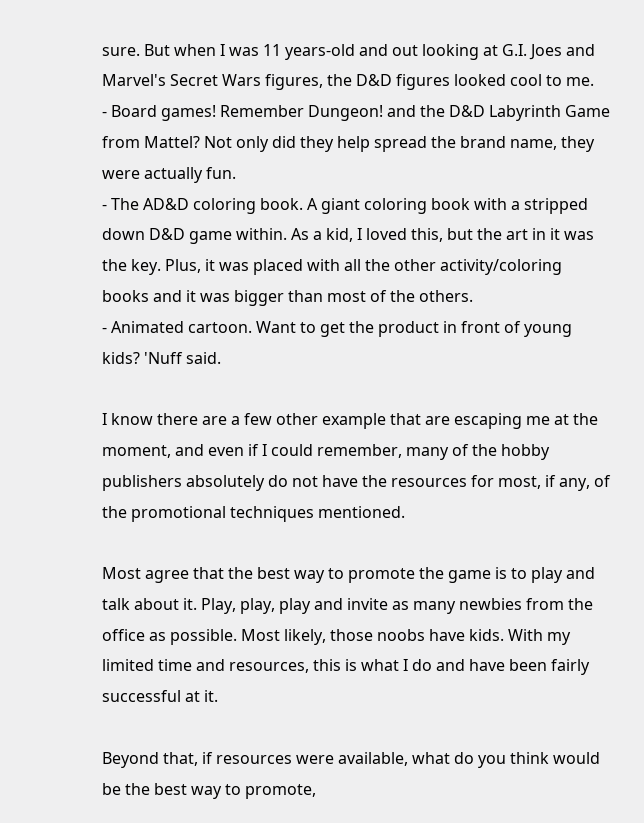sure. But when I was 11 years-old and out looking at G.I. Joes and Marvel's Secret Wars figures, the D&D figures looked cool to me.
- Board games! Remember Dungeon! and the D&D Labyrinth Game from Mattel? Not only did they help spread the brand name, they were actually fun.
- The AD&D coloring book. A giant coloring book with a stripped down D&D game within. As a kid, I loved this, but the art in it was the key. Plus, it was placed with all the other activity/coloring books and it was bigger than most of the others.
- Animated cartoon. Want to get the product in front of young kids? 'Nuff said.

I know there are a few other example that are escaping me at the moment, and even if I could remember, many of the hobby publishers absolutely do not have the resources for most, if any, of the promotional techniques mentioned.

Most agree that the best way to promote the game is to play and talk about it. Play, play, play and invite as many newbies from the office as possible. Most likely, those noobs have kids. With my limited time and resources, this is what I do and have been fairly successful at it.

Beyond that, if resources were available, what do you think would be the best way to promote,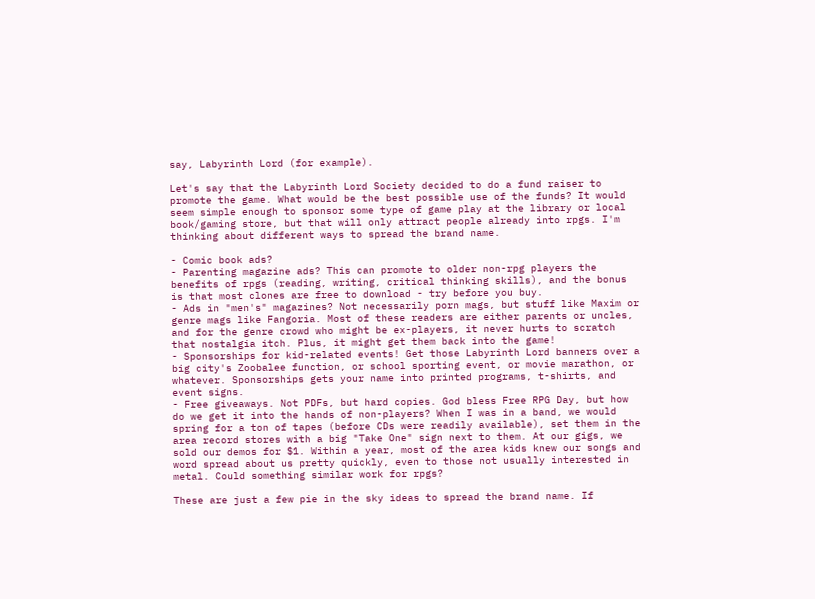say, Labyrinth Lord (for example).

Let's say that the Labyrinth Lord Society decided to do a fund raiser to promote the game. What would be the best possible use of the funds? It would seem simple enough to sponsor some type of game play at the library or local book/gaming store, but that will only attract people already into rpgs. I'm thinking about different ways to spread the brand name.

- Comic book ads?
- Parenting magazine ads? This can promote to older non-rpg players the benefits of rpgs (reading, writing, critical thinking skills), and the bonus is that most clones are free to download - try before you buy.
- Ads in "men's" magazines? Not necessarily porn mags, but stuff like Maxim or genre mags like Fangoria. Most of these readers are either parents or uncles, and for the genre crowd who might be ex-players, it never hurts to scratch that nostalgia itch. Plus, it might get them back into the game!
- Sponsorships for kid-related events! Get those Labyrinth Lord banners over a big city's Zoobalee function, or school sporting event, or movie marathon, or whatever. Sponsorships gets your name into printed programs, t-shirts, and event signs.
- Free giveaways. Not PDFs, but hard copies. God bless Free RPG Day, but how do we get it into the hands of non-players? When I was in a band, we would spring for a ton of tapes (before CDs were readily available), set them in the area record stores with a big "Take One" sign next to them. At our gigs, we sold our demos for $1. Within a year, most of the area kids knew our songs and word spread about us pretty quickly, even to those not usually interested in metal. Could something similar work for rpgs?

These are just a few pie in the sky ideas to spread the brand name. If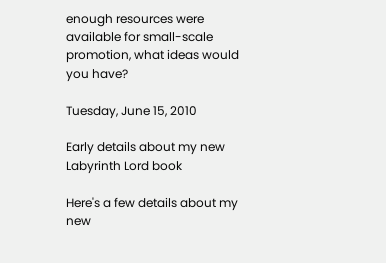enough resources were available for small-scale promotion, what ideas would you have?

Tuesday, June 15, 2010

Early details about my new Labyrinth Lord book

Here's a few details about my new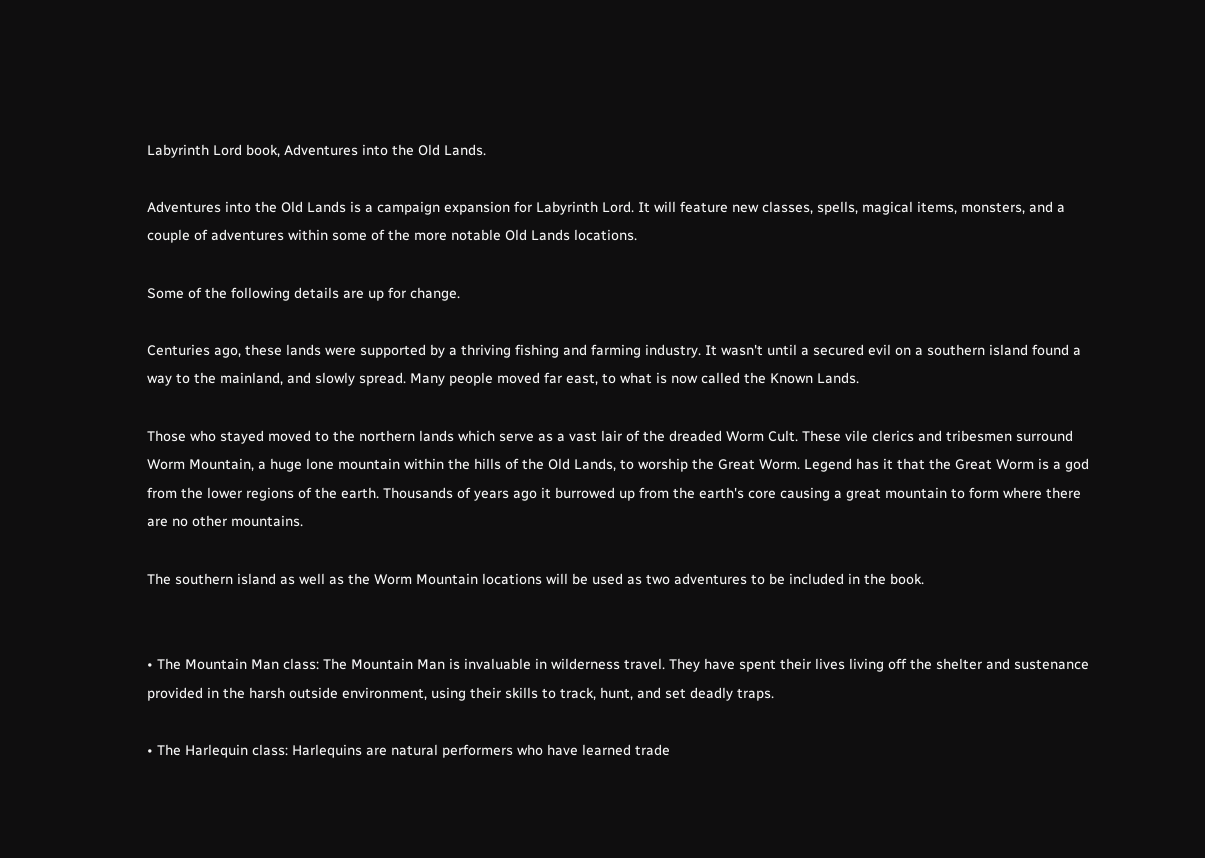Labyrinth Lord book, Adventures into the Old Lands.

Adventures into the Old Lands is a campaign expansion for Labyrinth Lord. It will feature new classes, spells, magical items, monsters, and a couple of adventures within some of the more notable Old Lands locations.

Some of the following details are up for change.

Centuries ago, these lands were supported by a thriving fishing and farming industry. It wasn't until a secured evil on a southern island found a way to the mainland, and slowly spread. Many people moved far east, to what is now called the Known Lands.

Those who stayed moved to the northern lands which serve as a vast lair of the dreaded Worm Cult. These vile clerics and tribesmen surround Worm Mountain, a huge lone mountain within the hills of the Old Lands, to worship the Great Worm. Legend has it that the Great Worm is a god from the lower regions of the earth. Thousands of years ago it burrowed up from the earth's core causing a great mountain to form where there are no other mountains.

The southern island as well as the Worm Mountain locations will be used as two adventures to be included in the book.


• The Mountain Man class: The Mountain Man is invaluable in wilderness travel. They have spent their lives living off the shelter and sustenance provided in the harsh outside environment, using their skills to track, hunt, and set deadly traps.

• The Harlequin class: Harlequins are natural performers who have learned trade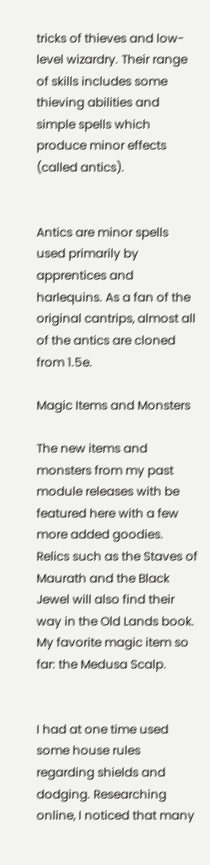tricks of thieves and low-level wizardry. Their range of skills includes some thieving abilities and simple spells which produce minor effects (called antics).


Antics are minor spells used primarily by apprentices and harlequins. As a fan of the original cantrips, almost all of the antics are cloned from 1.5e.

Magic Items and Monsters

The new items and monsters from my past module releases with be featured here with a few more added goodies. Relics such as the Staves of Maurath and the Black Jewel will also find their way in the Old Lands book. My favorite magic item so far: the Medusa Scalp.


I had at one time used some house rules regarding shields and dodging. Researching online, I noticed that many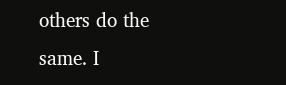others do the same. I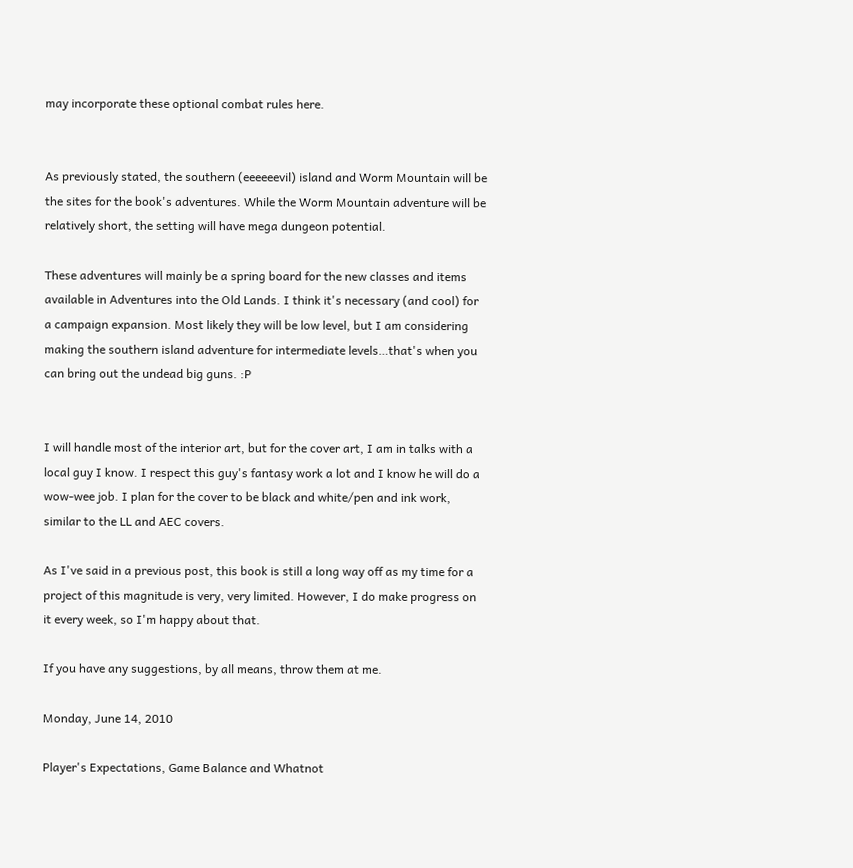may incorporate these optional combat rules here.


As previously stated, the southern (eeeeeevil) island and Worm Mountain will be the sites for the book's adventures. While the Worm Mountain adventure will be relatively short, the setting will have mega dungeon potential.

These adventures will mainly be a spring board for the new classes and items available in Adventures into the Old Lands. I think it's necessary (and cool) for a campaign expansion. Most likely they will be low level, but I am considering making the southern island adventure for intermediate levels…that's when you can bring out the undead big guns. :P


I will handle most of the interior art, but for the cover art, I am in talks with a local guy I know. I respect this guy's fantasy work a lot and I know he will do a wow-wee job. I plan for the cover to be black and white/pen and ink work, similar to the LL and AEC covers.

As I've said in a previous post, this book is still a long way off as my time for a project of this magnitude is very, very limited. However, I do make progress on it every week, so I'm happy about that.

If you have any suggestions, by all means, throw them at me.

Monday, June 14, 2010

Player's Expectations, Game Balance and Whatnot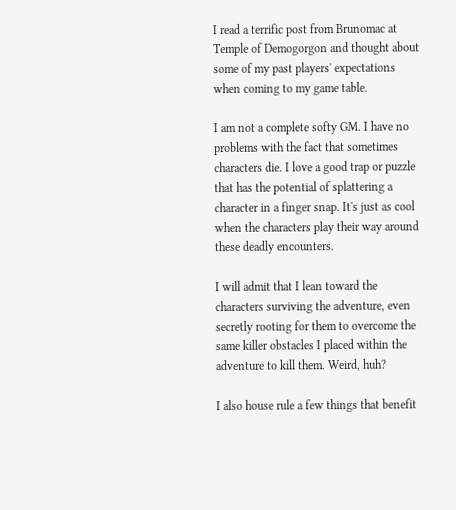I read a terrific post from Brunomac at Temple of Demogorgon and thought about some of my past players' expectations when coming to my game table.

I am not a complete softy GM. I have no problems with the fact that sometimes characters die. I love a good trap or puzzle that has the potential of splattering a character in a finger snap. It's just as cool when the characters play their way around these deadly encounters.

I will admit that I lean toward the characters surviving the adventure, even secretly rooting for them to overcome the same killer obstacles I placed within the adventure to kill them. Weird, huh?

I also house rule a few things that benefit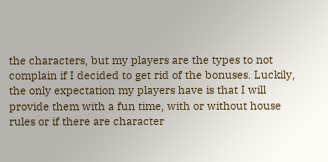the characters, but my players are the types to not complain if I decided to get rid of the bonuses. Luckily, the only expectation my players have is that I will provide them with a fun time, with or without house rules or if there are character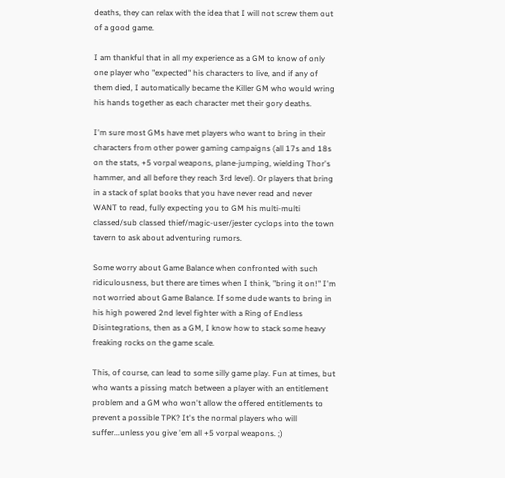deaths, they can relax with the idea that I will not screw them out of a good game.

I am thankful that in all my experience as a GM to know of only one player who "expected" his characters to live, and if any of them died, I automatically became the Killer GM who would wring his hands together as each character met their gory deaths.

I'm sure most GMs have met players who want to bring in their characters from other power gaming campaigns (all 17s and 18s on the stats, +5 vorpal weapons, plane-jumping, wielding Thor's hammer, and all before they reach 3rd level). Or players that bring in a stack of splat books that you have never read and never WANT to read, fully expecting you to GM his multi-multi classed/sub classed thief/magic-user/jester cyclops into the town tavern to ask about adventuring rumors.

Some worry about Game Balance when confronted with such ridiculousness, but there are times when I think, "bring it on!" I'm not worried about Game Balance. If some dude wants to bring in his high powered 2nd level fighter with a Ring of Endless Disintegrations, then as a GM, I know how to stack some heavy freaking rocks on the game scale.

This, of course, can lead to some silly game play. Fun at times, but who wants a pissing match between a player with an entitlement problem and a GM who won't allow the offered entitlements to prevent a possible TPK? It's the normal players who will suffer...unless you give 'em all +5 vorpal weapons. ;)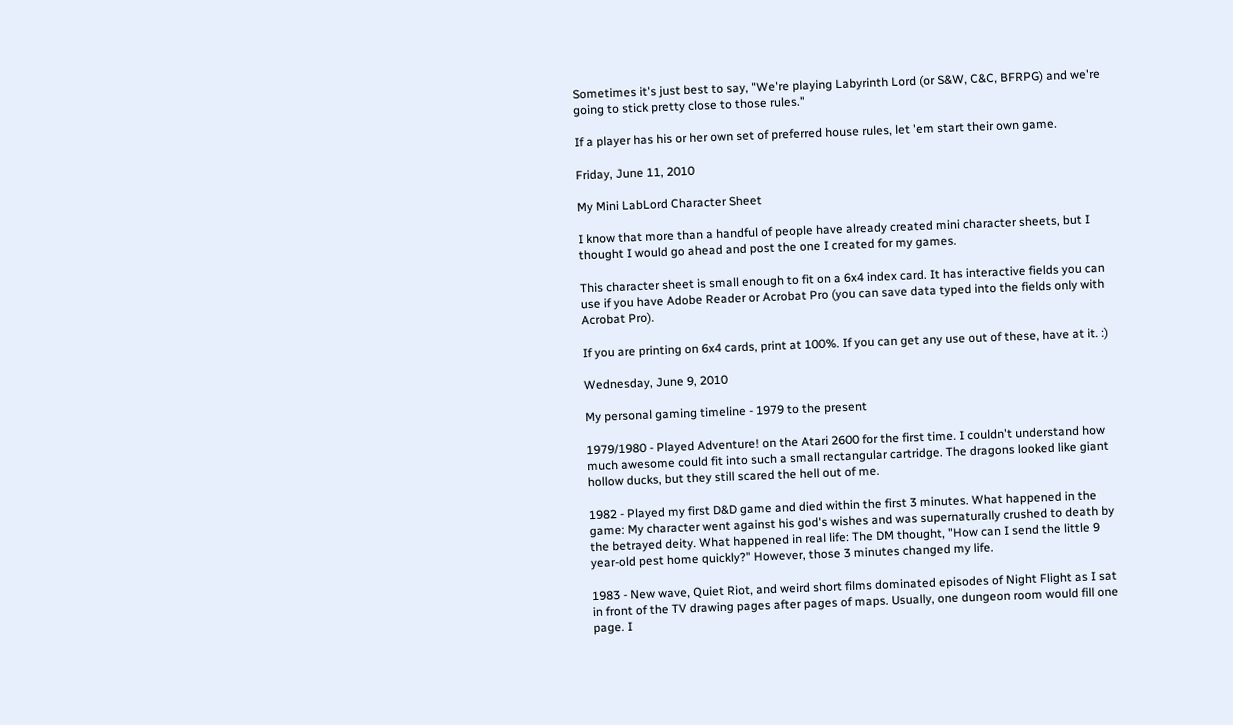Sometimes it's just best to say, "We're playing Labyrinth Lord (or S&W, C&C, BFRPG) and we're going to stick pretty close to those rules."

If a player has his or her own set of preferred house rules, let 'em start their own game.

Friday, June 11, 2010

My Mini LabLord Character Sheet

I know that more than a handful of people have already created mini character sheets, but I thought I would go ahead and post the one I created for my games.

This character sheet is small enough to fit on a 6x4 index card. It has interactive fields you can use if you have Adobe Reader or Acrobat Pro (you can save data typed into the fields only with Acrobat Pro).

If you are printing on 6x4 cards, print at 100%. If you can get any use out of these, have at it. :)

Wednesday, June 9, 2010

My personal gaming timeline - 1979 to the present

1979/1980 - Played Adventure! on the Atari 2600 for the first time. I couldn't understand how much awesome could fit into such a small rectangular cartridge. The dragons looked like giant hollow ducks, but they still scared the hell out of me.

1982 - Played my first D&D game and died within the first 3 minutes. What happened in the game: My character went against his god's wishes and was supernaturally crushed to death by the betrayed deity. What happened in real life: The DM thought, "How can I send the little 9 year-old pest home quickly?" However, those 3 minutes changed my life.

1983 - New wave, Quiet Riot, and weird short films dominated episodes of Night Flight as I sat in front of the TV drawing pages after pages of maps. Usually, one dungeon room would fill one page. I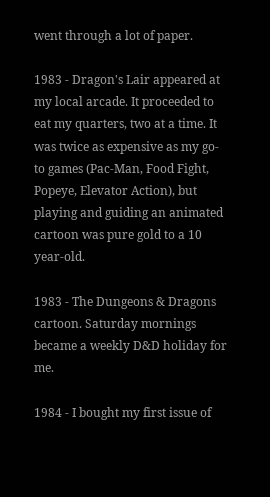went through a lot of paper.

1983 - Dragon's Lair appeared at my local arcade. It proceeded to eat my quarters, two at a time. It was twice as expensive as my go-to games (Pac-Man, Food Fight, Popeye, Elevator Action), but playing and guiding an animated cartoon was pure gold to a 10 year-old.

1983 - The Dungeons & Dragons cartoon. Saturday mornings became a weekly D&D holiday for me.

1984 - I bought my first issue of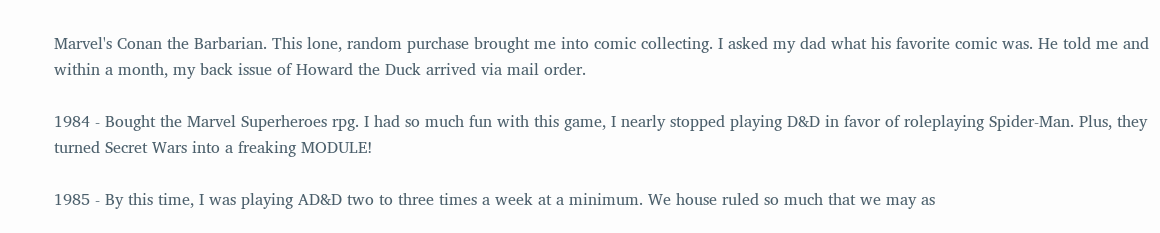Marvel's Conan the Barbarian. This lone, random purchase brought me into comic collecting. I asked my dad what his favorite comic was. He told me and within a month, my back issue of Howard the Duck arrived via mail order.

1984 - Bought the Marvel Superheroes rpg. I had so much fun with this game, I nearly stopped playing D&D in favor of roleplaying Spider-Man. Plus, they turned Secret Wars into a freaking MODULE!

1985 - By this time, I was playing AD&D two to three times a week at a minimum. We house ruled so much that we may as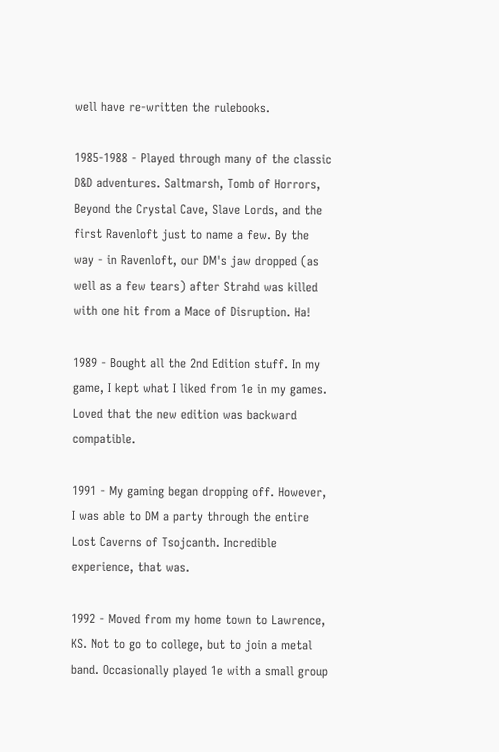well have re-written the rulebooks.

1985-1988 - Played through many of the classic D&D adventures. Saltmarsh, Tomb of Horrors, Beyond the Crystal Cave, Slave Lords, and the first Ravenloft just to name a few. By the way - in Ravenloft, our DM's jaw dropped (as well as a few tears) after Strahd was killed with one hit from a Mace of Disruption. Ha!

1989 - Bought all the 2nd Edition stuff. In my game, I kept what I liked from 1e in my games. Loved that the new edition was backward compatible.

1991 - My gaming began dropping off. However, I was able to DM a party through the entire Lost Caverns of Tsojcanth. Incredible experience, that was.

1992 - Moved from my home town to Lawrence, KS. Not to go to college, but to join a metal band. Occasionally played 1e with a small group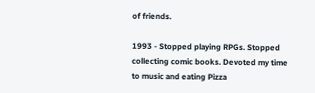of friends.

1993 - Stopped playing RPGs. Stopped collecting comic books. Devoted my time to music and eating Pizza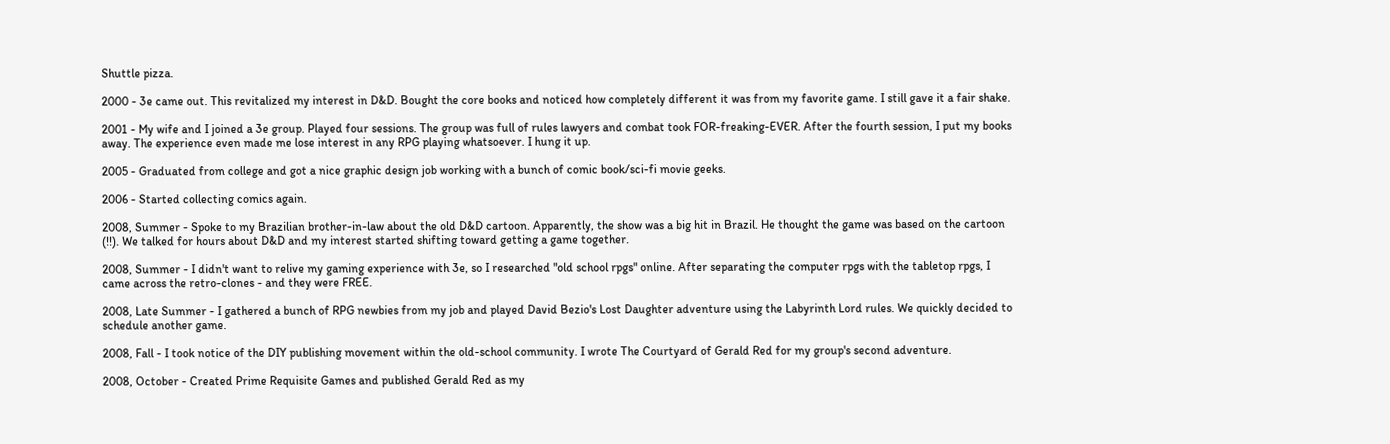Shuttle pizza.

2000 - 3e came out. This revitalized my interest in D&D. Bought the core books and noticed how completely different it was from my favorite game. I still gave it a fair shake.

2001 - My wife and I joined a 3e group. Played four sessions. The group was full of rules lawyers and combat took FOR-freaking-EVER. After the fourth session, I put my books away. The experience even made me lose interest in any RPG playing whatsoever. I hung it up.

2005 - Graduated from college and got a nice graphic design job working with a bunch of comic book/sci-fi movie geeks.

2006 - Started collecting comics again.

2008, Summer - Spoke to my Brazilian brother-in-law about the old D&D cartoon. Apparently, the show was a big hit in Brazil. He thought the game was based on the cartoon (!!). We talked for hours about D&D and my interest started shifting toward getting a game together.

2008, Summer - I didn't want to relive my gaming experience with 3e, so I researched "old school rpgs" online. After separating the computer rpgs with the tabletop rpgs, I came across the retro-clones - and they were FREE.

2008, Late Summer - I gathered a bunch of RPG newbies from my job and played David Bezio's Lost Daughter adventure using the Labyrinth Lord rules. We quickly decided to schedule another game.

2008, Fall - I took notice of the DIY publishing movement within the old-school community. I wrote The Courtyard of Gerald Red for my group's second adventure.

2008, October - Created Prime Requisite Games and published Gerald Red as my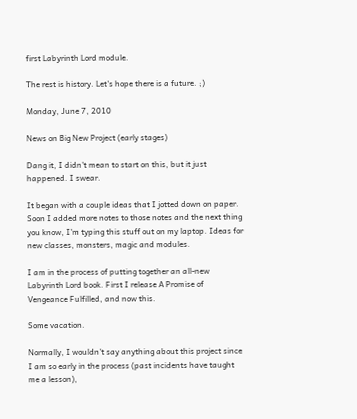first Labyrinth Lord module.

The rest is history. Let's hope there is a future. ;)

Monday, June 7, 2010

News on Big New Project (early stages)

Dang it, I didn't mean to start on this, but it just happened. I swear.

It began with a couple ideas that I jotted down on paper. Soon I added more notes to those notes and the next thing you know, I'm typing this stuff out on my laptop. Ideas for new classes, monsters, magic and modules.

I am in the process of putting together an all-new Labyrinth Lord book. First I release A Promise of Vengeance Fulfilled, and now this.

Some vacation.

Normally, I wouldn't say anything about this project since I am so early in the process (past incidents have taught me a lesson),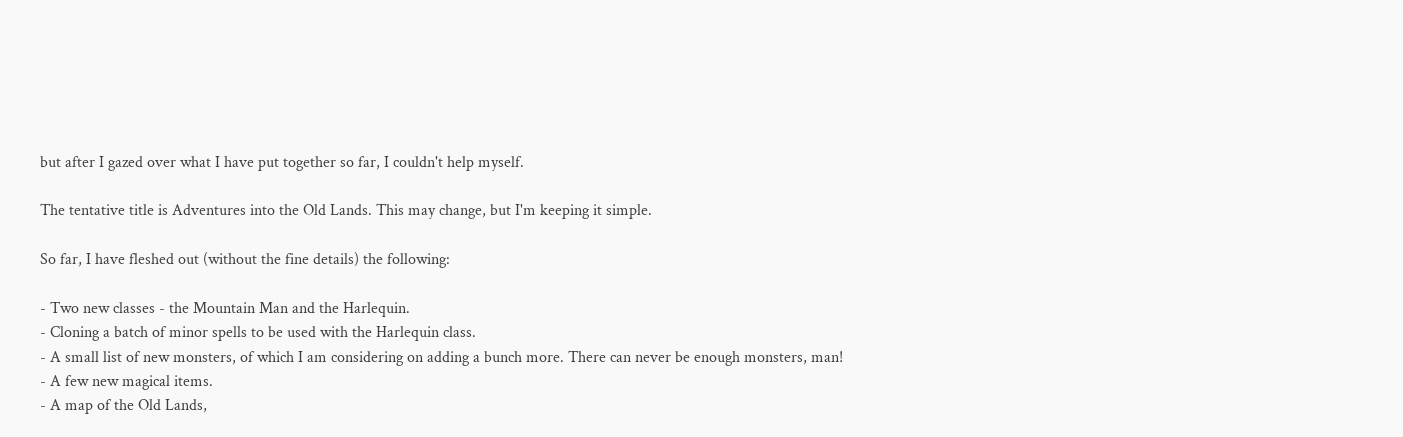but after I gazed over what I have put together so far, I couldn't help myself.

The tentative title is Adventures into the Old Lands. This may change, but I'm keeping it simple.

So far, I have fleshed out (without the fine details) the following:

- Two new classes - the Mountain Man and the Harlequin.
- Cloning a batch of minor spells to be used with the Harlequin class.
- A small list of new monsters, of which I am considering on adding a bunch more. There can never be enough monsters, man!
- A few new magical items.
- A map of the Old Lands,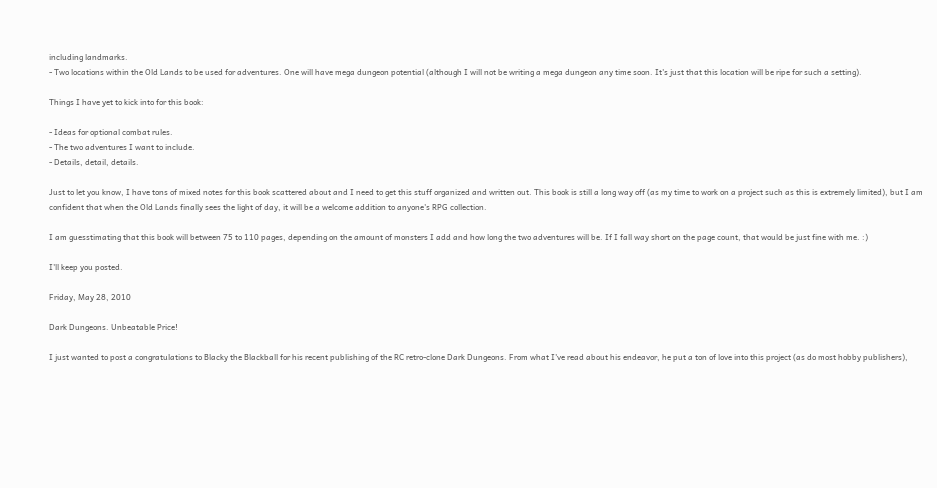including landmarks.
- Two locations within the Old Lands to be used for adventures. One will have mega dungeon potential (although I will not be writing a mega dungeon any time soon. It's just that this location will be ripe for such a setting).

Things I have yet to kick into for this book:

- Ideas for optional combat rules.
- The two adventures I want to include.
- Details, detail, details.

Just to let you know, I have tons of mixed notes for this book scattered about and I need to get this stuff organized and written out. This book is still a long way off (as my time to work on a project such as this is extremely limited), but I am confident that when the Old Lands finally sees the light of day, it will be a welcome addition to anyone's RPG collection.

I am guesstimating that this book will between 75 to 110 pages, depending on the amount of monsters I add and how long the two adventures will be. If I fall way short on the page count, that would be just fine with me. :)

I'll keep you posted.

Friday, May 28, 2010

Dark Dungeons. Unbeatable Price!

I just wanted to post a congratulations to Blacky the Blackball for his recent publishing of the RC retro-clone Dark Dungeons. From what I've read about his endeavor, he put a ton of love into this project (as do most hobby publishers),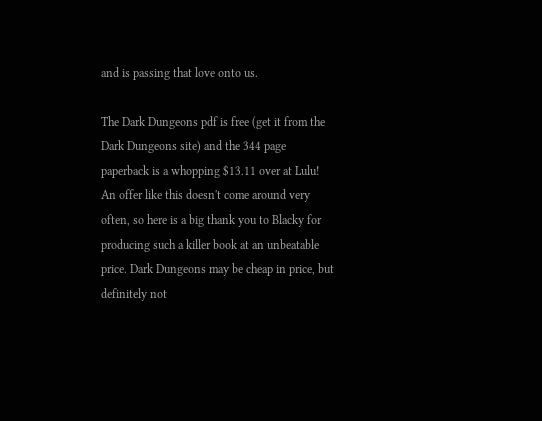and is passing that love onto us.

The Dark Dungeons pdf is free (get it from the Dark Dungeons site) and the 344 page paperback is a whopping $13.11 over at Lulu! An offer like this doesn't come around very often, so here is a big thank you to Blacky for producing such a killer book at an unbeatable price. Dark Dungeons may be cheap in price, but definitely not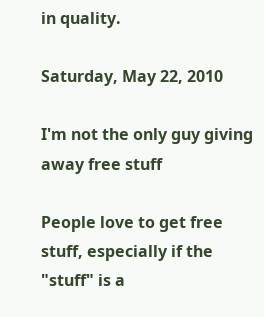in quality.

Saturday, May 22, 2010

I'm not the only guy giving away free stuff

People love to get free stuff, especially if the "stuff" is a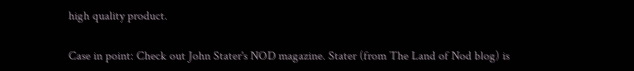high quality product.

Case in point: Check out John Stater's NOD magazine. Stater (from The Land of Nod blog) is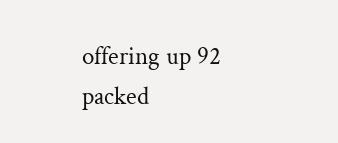offering up 92 packed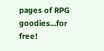pages of RPG goodies...for free!